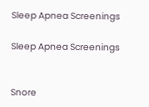Sleep Apnea Screenings

Sleep Apnea Screenings


Snore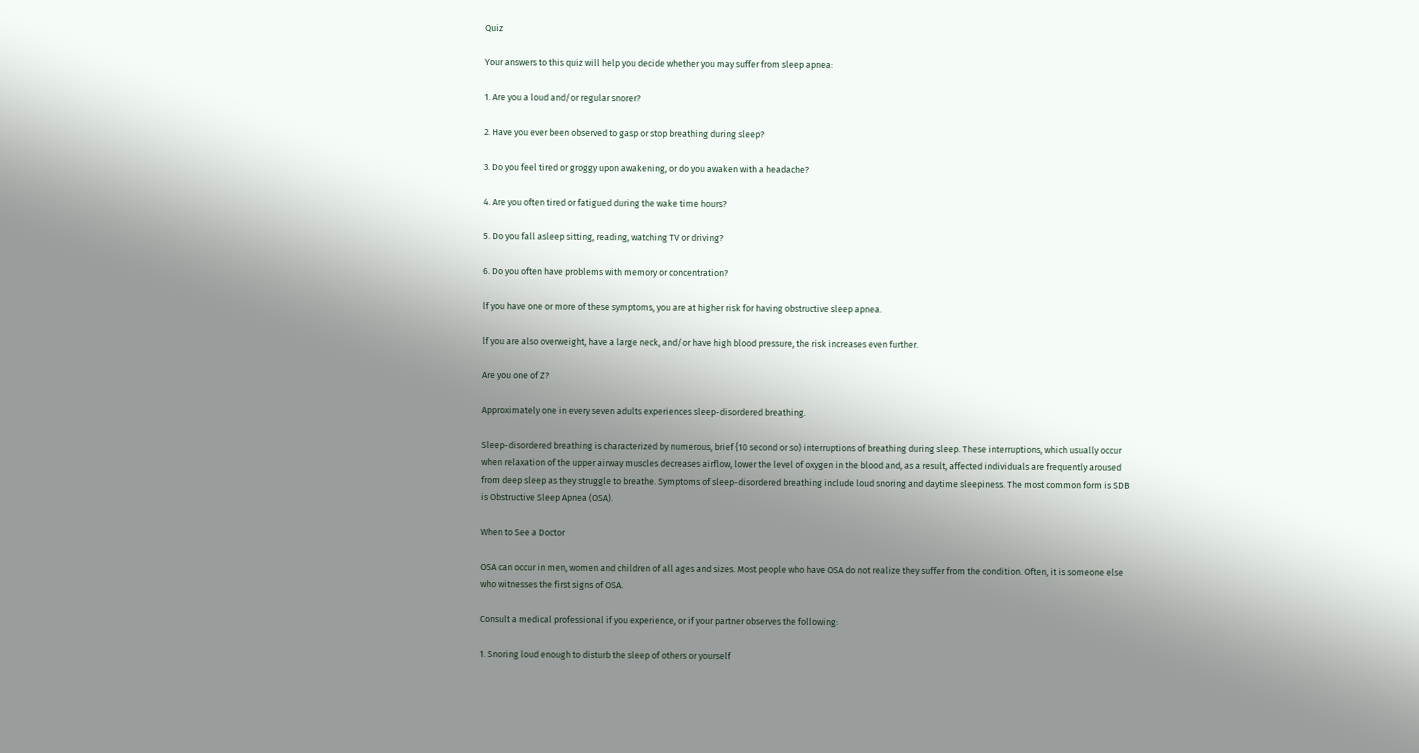Quiz

Your answers to this quiz will help you decide whether you may suffer from sleep apnea:

1. Are you a loud and/or regular snorer?

2. Have you ever been observed to gasp or stop breathing during sleep?

3. Do you feel tired or groggy upon awakening, or do you awaken with a headache?

4. Are you often tired or fatigued during the wake time hours?

5. Do you fall asleep sitting, reading, watching TV or driving?

6. Do you often have problems with memory or concentration?

lf you have one or more of these symptoms, you are at higher risk for having obstructive sleep apnea.

lf you are also overweight, have a large neck, and/or have high blood pressure, the risk increases even further.

Are you one of Z?

Approximately one in every seven adults experiences sleep-disordered breathing.

Sleep-disordered breathing is characterized by numerous, brief {10 second or so) interruptions of breathing during sleep. These interruptions, which usually occur when relaxation of the upper airway muscles decreases airflow, lower the level of oxygen in the blood and, as a result, affected individuals are frequently aroused from deep sleep as they struggle to breathe. Symptoms of sleep-disordered breathing include loud snoring and daytime sleepiness. The most common form is SDB is Obstructive Sleep Apnea (OSA).

When to See a Doctor

OSA can occur in men, women and children of all ages and sizes. Most people who have OSA do not realize they suffer from the condition. Often, it is someone else who witnesses the first signs of OSA.

Consult a medical professional if you experience, or if your partner observes the following:

1. Snoring loud enough to disturb the sleep of others or yourself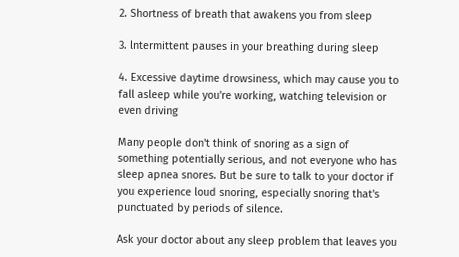2. Shortness of breath that awakens you from sleep

3. lntermittent pauses in your breathing during sleep

4. Excessive daytime drowsiness, which may cause you to fall asleep while you're working, watching television or even driving

Many people don't think of snoring as a sign of something potentially serious, and not everyone who has sleep apnea snores. But be sure to talk to your doctor if you experience loud snoring, especially snoring that's punctuated by periods of silence.

Ask your doctor about any sleep problem that leaves you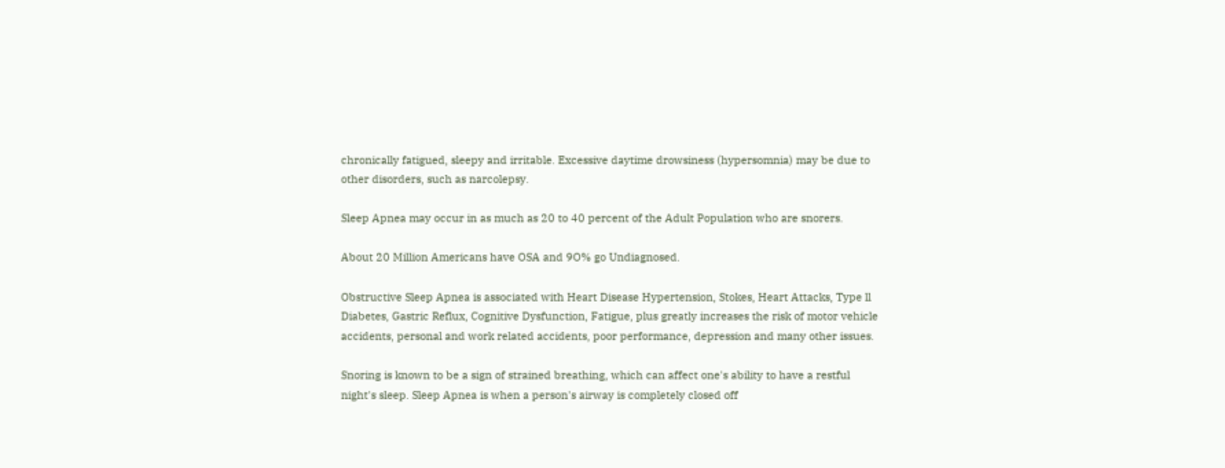chronically fatigued, sleepy and irritable. Excessive daytime drowsiness (hypersomnia) may be due to other disorders, such as narcolepsy.

Sleep Apnea may occur in as much as 20 to 40 percent of the Adult Population who are snorers.

About 20 Million Americans have OSA and 9O% go Undiagnosed.

Obstructive Sleep Apnea is associated with Heart Disease Hypertension, Stokes, Heart Attacks, Type ll Diabetes, Gastric Reflux, Cognitive Dysfunction, Fatigue, plus greatly increases the risk of motor vehicle accidents, personal and work related accidents, poor performance, depression and many other issues.

Snoring is known to be a sign of strained breathing, which can affect one's ability to have a restful night's sleep. Sleep Apnea is when a person's airway is completely closed off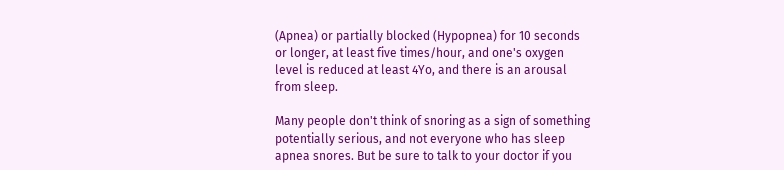(Apnea) or partially blocked (Hypopnea) for 10 seconds or longer, at least five times/hour, and one's oxygen level is reduced at least 4Yo, and there is an arousal from sleep.

Many people don't think of snoring as a sign of something potentially serious, and not everyone who has sleep apnea snores. But be sure to talk to your doctor if you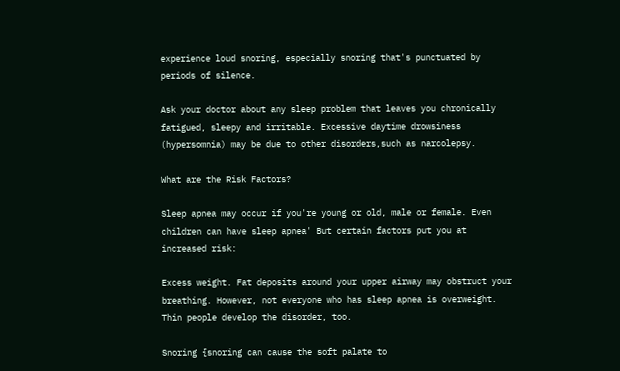experience loud snoring, especially snoring that's punctuated by periods of silence.

Ask your doctor about any sleep problem that leaves you chronically fatigued, sleepy and irritable. Excessive daytime drowsiness (hypersomnia) may be due to other disorders,such as narcolepsy.

What are the Risk Factors?

Sleep apnea may occur if you're young or old, male or female. Even children can have sleep apnea' But certain factors put you at increased risk:

Excess weight. Fat deposits around your upper airway may obstruct your breathing. However, not everyone who has sleep apnea is overweight. Thin people develop the disorder, too.

Snoring {snoring can cause the soft palate to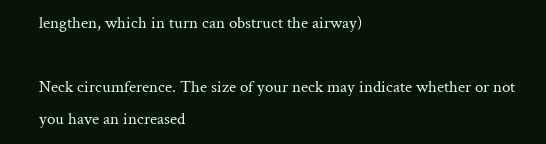lengthen, which in turn can obstruct the airway)

Neck circumference. The size of your neck may indicate whether or not you have an increased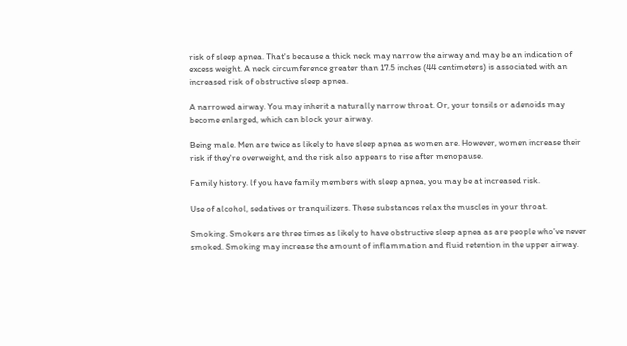risk of sleep apnea. That's because a thick neck may narrow the airway and may be an indication of excess weight. A neck circumference greater than 17.5 inches (44 centimeters) is associated with an increased risk of obstructive sleep apnea.

A narrowed airway. You may inherit a naturally narrow throat. Or, your tonsils or adenoids may become enlarged, which can block your airway.

Being male. Men are twice as likely to have sleep apnea as women are. However, women increase their risk if they're overweight, and the risk also appears to rise after menopause.

Family history. lf you have family members with sleep apnea, you may be at increased risk.

Use of alcohol, sedatives or tranquilizers. These substances relax the muscles in your throat.

Smoking. Smokers are three times as likely to have obstructive sleep apnea as are people who've never smoked. Smoking may increase the amount of inflammation and fluid retention in the upper airway.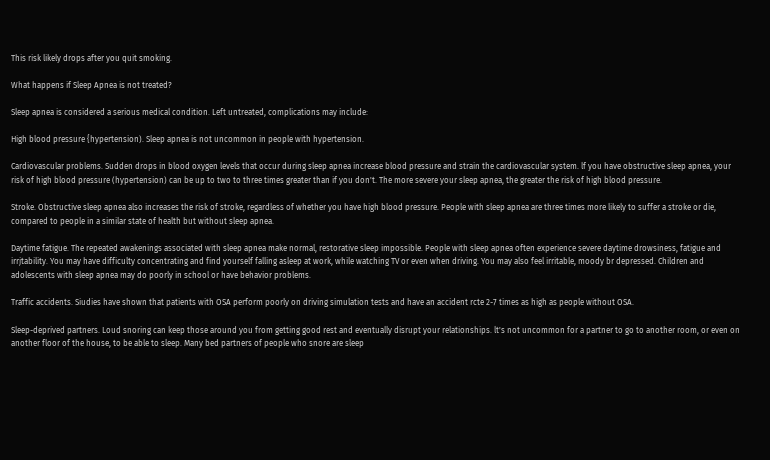This risk likely drops after you quit smoking.

What happens if Sleep Apnea is not treated?

Sleep apnea is considered a serious medical condition. Left untreated, complications may include:

High blood pressure {hypertension). Sleep apnea is not uncommon in people with hypertension.

Cardiovascular problems. Sudden drops in blood oxygen levels that occur during sleep apnea increase blood pressure and strain the cardiovascular system. lf you have obstructive sleep apnea, your risk of high blood pressure (hypertension) can be up to two to three times greater than if you don't. The more severe your sleep apnea, the greater the risk of high blood pressure.

Stroke. Obstructive sleep apnea also increases the risk of stroke, regardless of whether you have high blood pressure. People with sleep apnea are three times more likely to suffer a stroke or die, compared to people in a similar state of health but without sleep apnea.

Daytime fatigue. The repeated awakenings associated with sleep apnea make normal, restorative sleep impossible. People with sleep apnea often experience severe daytime drowsiness, fatigue and irrjtability. You may have difficulty concentrating and find yourself falling asleep at work, while watching TV or even when driving. You may also feel irritable, moody br depressed. Children and adolescents with sleep apnea may do poorly in school or have behavior problems.

Traffic accidents. Siudies have shown that patients with OSA perform poorly on driving simulation tests and have an accident rcte 2-7 times as high as people without OSA.

Sleep-deprived partners. Loud snoring can keep those around you from getting good rest and eventually disrupt your relationships. lt's not uncommon for a partner to go to another room, or even on another floor of the house, to be able to sleep. Many bed partners of people who snore are sleep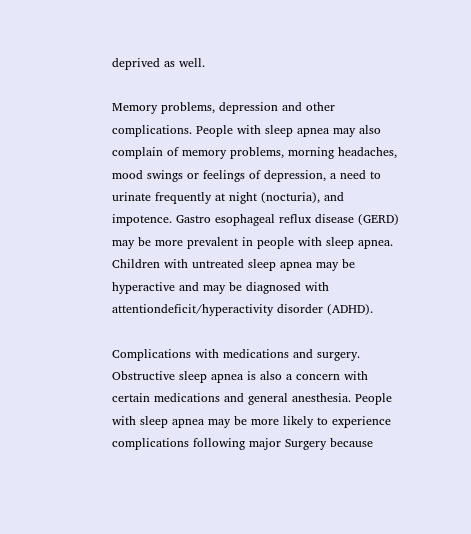deprived as well.

Memory problems, depression and other complications. People with sleep apnea may also complain of memory problems, morning headaches, mood swings or feelings of depression, a need to urinate frequently at night (nocturia), and impotence. Gastro esophageal reflux disease (GERD) may be more prevalent in people with sleep apnea. Children with untreated sleep apnea may be hyperactive and may be diagnosed with attentiondeficit/hyperactivity disorder (ADHD).

Complications with medications and surgery. Obstructive sleep apnea is also a concern with certain medications and general anesthesia. People with sleep apnea may be more likely to experience complications following major Surgery because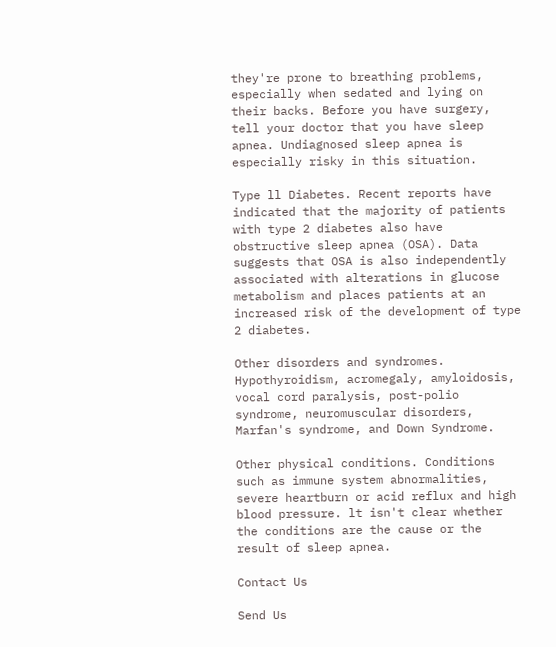they're prone to breathing problems, especially when sedated and lying on their backs. Before you have surgery, tell your doctor that you have sleep apnea. Undiagnosed sleep apnea is especially risky in this situation.

Type ll Diabetes. Recent reports have indicated that the majority of patients with type 2 diabetes also have obstructive sleep apnea (OSA). Data suggests that OSA is also independently associated with alterations in glucose metabolism and places patients at an increased risk of the development of type 2 diabetes.

Other disorders and syndromes. Hypothyroidism, acromegaly, amyloidosis, vocal cord paralysis, post-polio syndrome, neuromuscular disorders, Marfan's syndrome, and Down Syndrome.

Other physical conditions. Conditions such as immune system abnormalities, severe heartburn or acid reflux and high blood pressure. lt isn't clear whether the conditions are the cause or the result of sleep apnea.

Contact Us

Send Us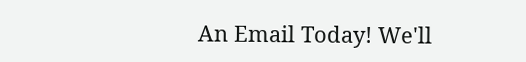An Email Today! We'll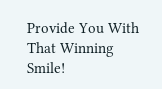Provide You With That Winning Smile!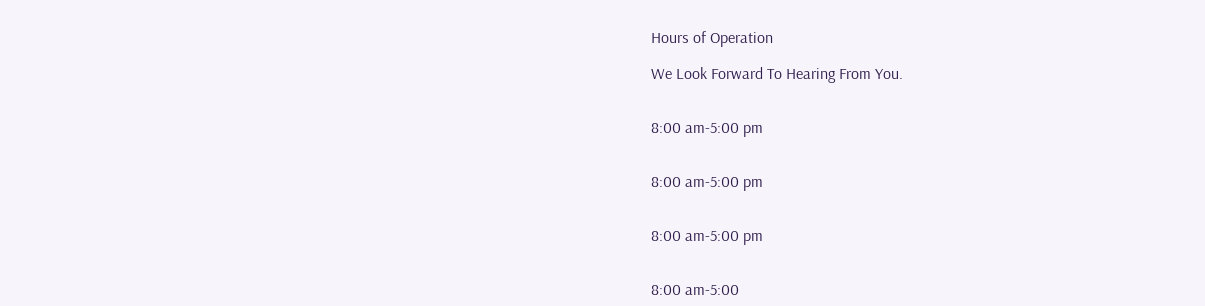Hours of Operation

We Look Forward To Hearing From You.


8:00 am-5:00 pm


8:00 am-5:00 pm


8:00 am-5:00 pm


8:00 am-5:00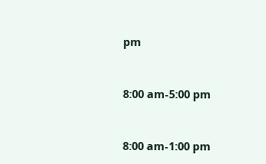pm


8:00 am-5:00 pm


8:00 am-1:00 pm